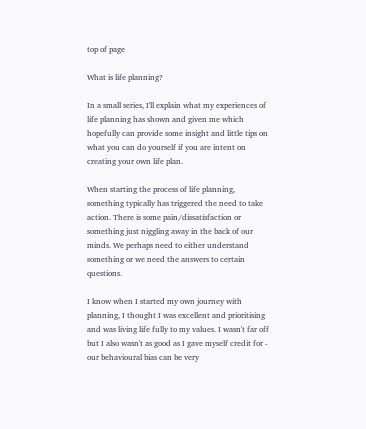top of page

What is life planning?

In a small series, I'll explain what my experiences of life planning has shown and given me which hopefully can provide some insight and little tips on what you can do yourself if you are intent on creating your own life plan.

When starting the process of life planning, something typically has triggered the need to take action. There is some pain/dissatisfaction or something just niggling away in the back of our minds. We perhaps need to either understand something or we need the answers to certain questions.

I know when I started my own journey with planning, I thought I was excellent and prioritising and was living life fully to my values. I wasn't far off but I also wasn't as good as I gave myself credit for - our behavioural bias can be very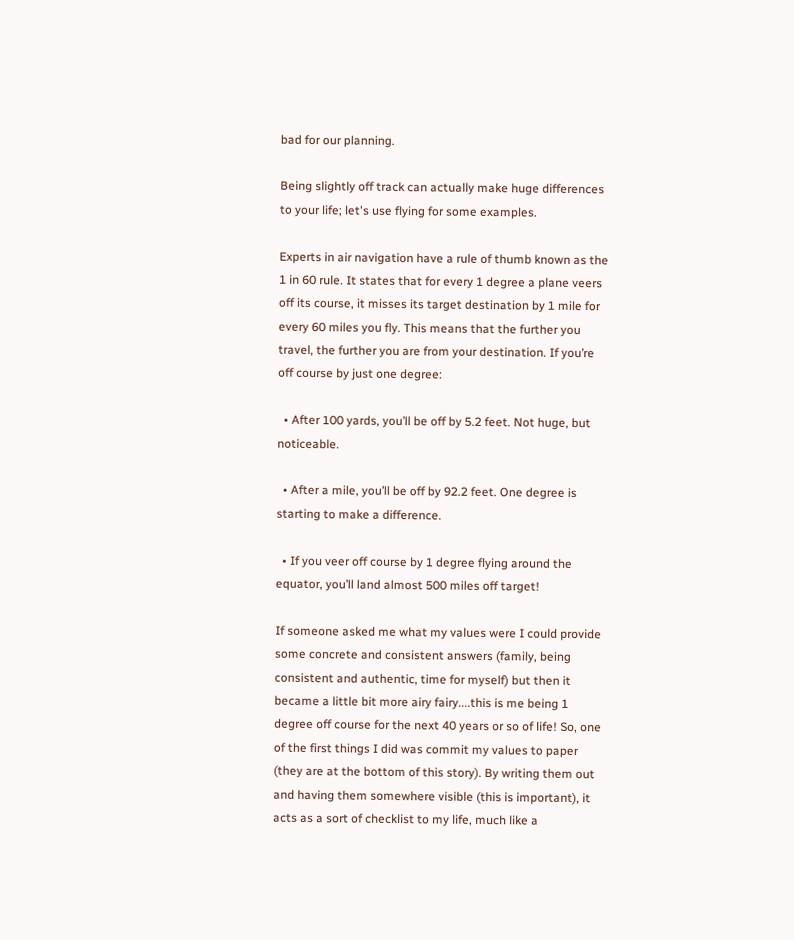bad for our planning.

Being slightly off track can actually make huge differences to your life; let's use flying for some examples.

Experts in air navigation have a rule of thumb known as the 1 in 60 rule. It states that for every 1 degree a plane veers off its course, it misses its target destination by 1 mile for every 60 miles you fly. This means that the further you travel, the further you are from your destination. If you’re off course by just one degree:

  • After 100 yards, you’ll be off by 5.2 feet. Not huge, but noticeable.

  • After a mile, you’ll be off by 92.2 feet. One degree is starting to make a difference.

  • If you veer off course by 1 degree flying around the equator, you’ll land almost 500 miles off target!

If someone asked me what my values were I could provide some concrete and consistent answers (family, being consistent and authentic, time for myself) but then it became a little bit more airy fairy....this is me being 1 degree off course for the next 40 years or so of life! So, one of the first things I did was commit my values to paper (they are at the bottom of this story). By writing them out and having them somewhere visible (this is important), it acts as a sort of checklist to my life, much like a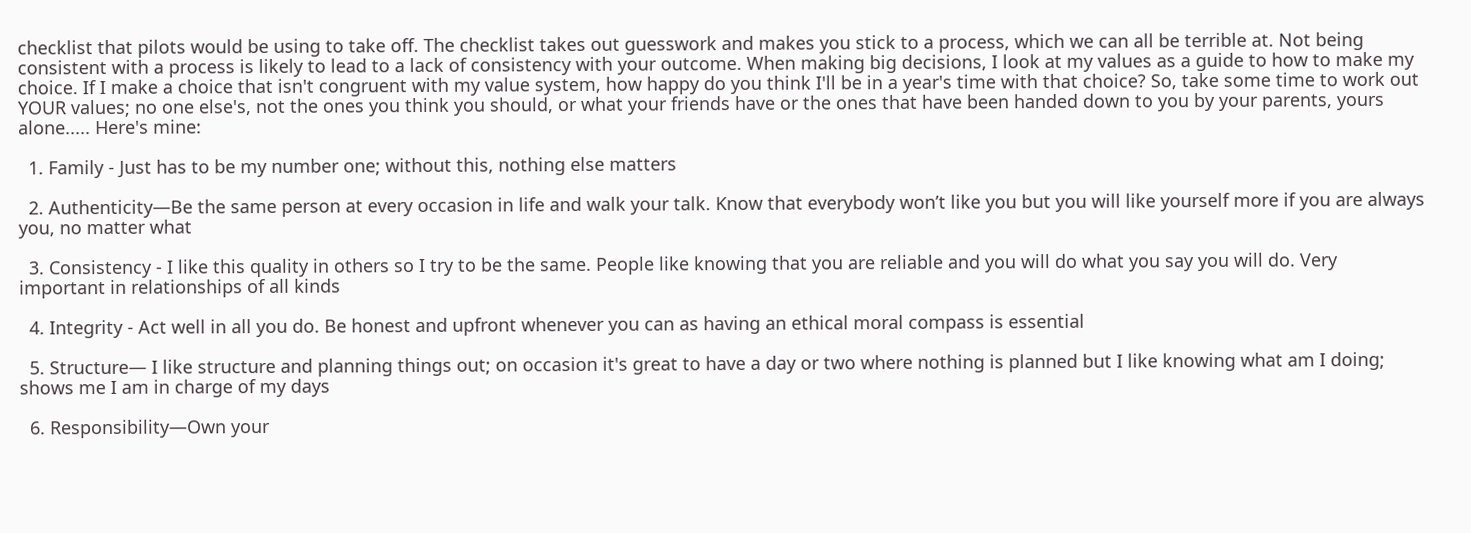checklist that pilots would be using to take off. The checklist takes out guesswork and makes you stick to a process, which we can all be terrible at. Not being consistent with a process is likely to lead to a lack of consistency with your outcome. When making big decisions, I look at my values as a guide to how to make my choice. If I make a choice that isn't congruent with my value system, how happy do you think I'll be in a year's time with that choice? So, take some time to work out YOUR values; no one else's, not the ones you think you should, or what your friends have or the ones that have been handed down to you by your parents, yours alone..... Here's mine:

  1. Family - Just has to be my number one; without this, nothing else matters

  2. Authenticity—Be the same person at every occasion in life and walk your talk. Know that everybody won’t like you but you will like yourself more if you are always you, no matter what

  3. Consistency - I like this quality in others so I try to be the same. People like knowing that you are reliable and you will do what you say you will do. Very important in relationships of all kinds

  4. Integrity - Act well in all you do. Be honest and upfront whenever you can as having an ethical moral compass is essential

  5. Structure— I like structure and planning things out; on occasion it's great to have a day or two where nothing is planned but I like knowing what am I doing; shows me I am in charge of my days

  6. Responsibility—Own your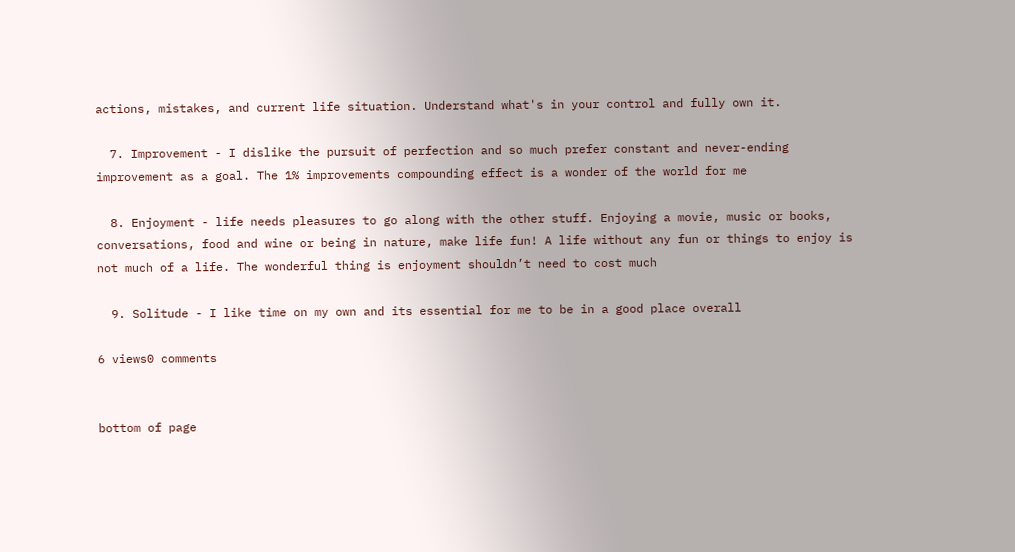actions, mistakes, and current life situation. Understand what's in your control and fully own it.

  7. Improvement - I dislike the pursuit of perfection and so much prefer constant and never-ending improvement as a goal. The 1% improvements compounding effect is a wonder of the world for me

  8. Enjoyment - life needs pleasures to go along with the other stuff. Enjoying a movie, music or books, conversations, food and wine or being in nature, make life fun! A life without any fun or things to enjoy is not much of a life. The wonderful thing is enjoyment shouldn’t need to cost much

  9. Solitude - I like time on my own and its essential for me to be in a good place overall

6 views0 comments


bottom of page